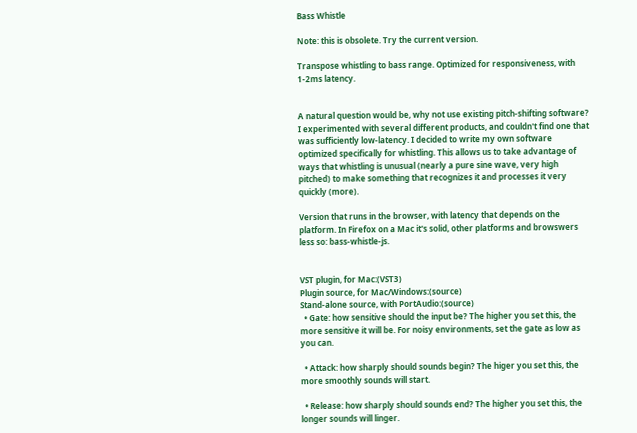Bass Whistle

Note: this is obsolete. Try the current version.

Transpose whistling to bass range. Optimized for responsiveness, with 1-2ms latency.


A natural question would be, why not use existing pitch-shifting software? I experimented with several different products, and couldn't find one that was sufficiently low-latency. I decided to write my own software optimized specifically for whistling. This allows us to take advantage of ways that whistling is unusual (nearly a pure sine wave, very high pitched) to make something that recognizes it and processes it very quickly (more).

Version that runs in the browser, with latency that depends on the platform. In Firefox on a Mac it's solid, other platforms and browswers less so: bass-whistle-js.


VST plugin, for Mac:(VST3)
Plugin source, for Mac/Windows:(source)
Stand-alone source, with PortAudio:(source)
  • Gate: how sensitive should the input be? The higher you set this, the more sensitive it will be. For noisy environments, set the gate as low as you can.

  • Attack: how sharply should sounds begin? The higer you set this, the more smoothly sounds will start.

  • Release: how sharply should sounds end? The higher you set this, the longer sounds will linger.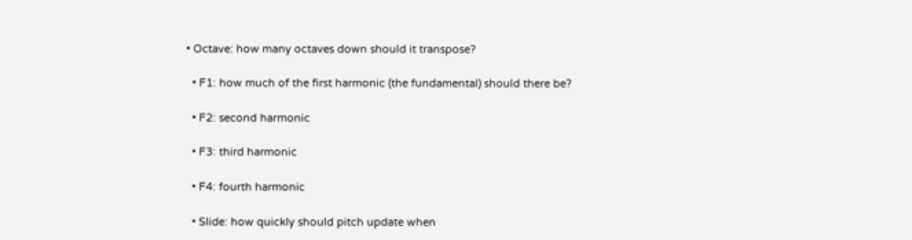• Octave: how many octaves down should it transpose?

  • F1: how much of the first harmonic (the fundamental) should there be?

  • F2: second harmonic

  • F3: third harmonic

  • F4: fourth harmonic

  • Slide: how quickly should pitch update when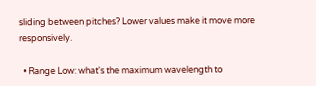sliding between pitches? Lower values make it move more responsively.

  • Range Low: what's the maximum wavelength to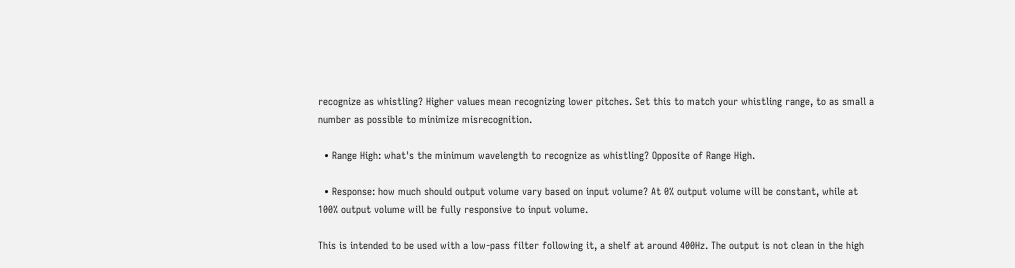recognize as whistling? Higher values mean recognizing lower pitches. Set this to match your whistling range, to as small a number as possible to minimize misrecognition.

  • Range High: what's the minimum wavelength to recognize as whistling? Opposite of Range High.

  • Response: how much should output volume vary based on input volume? At 0% output volume will be constant, while at 100% output volume will be fully responsive to input volume.

This is intended to be used with a low-pass filter following it, a shelf at around 400Hz. The output is not clean in the high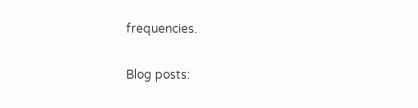frequencies.

Blog posts: